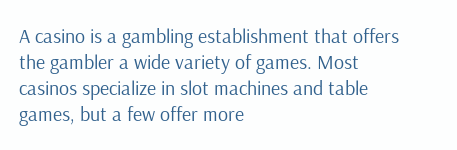A casino is a gambling establishment that offers the gambler a wide variety of games. Most casinos specialize in slot machines and table games, but a few offer more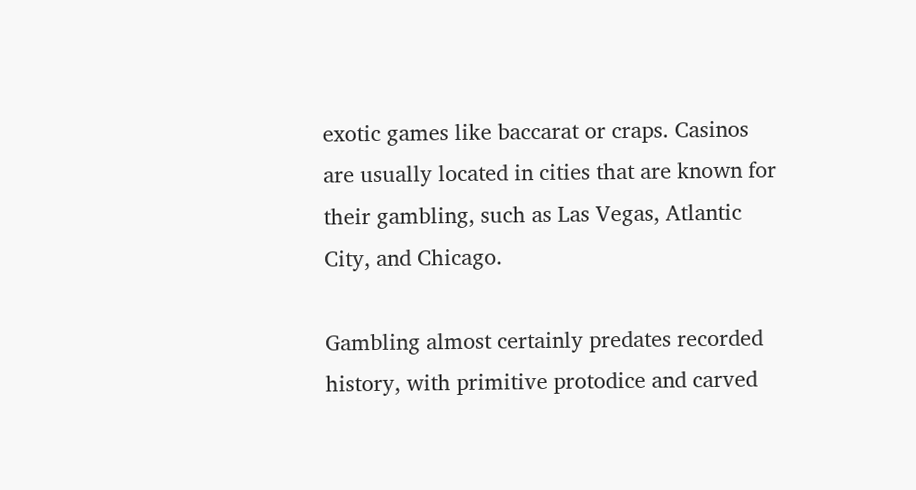exotic games like baccarat or craps. Casinos are usually located in cities that are known for their gambling, such as Las Vegas, Atlantic City, and Chicago.

Gambling almost certainly predates recorded history, with primitive protodice and carved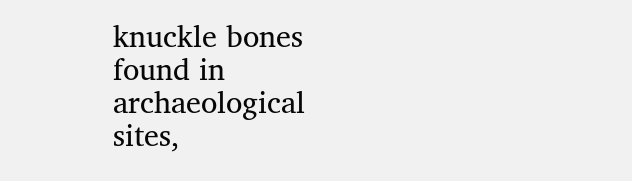knuckle bones found in archaeological sites,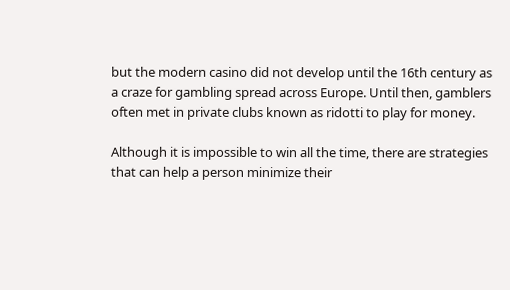but the modern casino did not develop until the 16th century as a craze for gambling spread across Europe. Until then, gamblers often met in private clubs known as ridotti to play for money.

Although it is impossible to win all the time, there are strategies that can help a person minimize their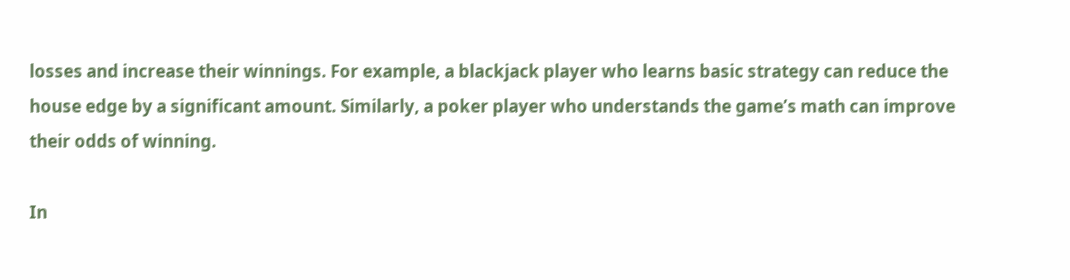losses and increase their winnings. For example, a blackjack player who learns basic strategy can reduce the house edge by a significant amount. Similarly, a poker player who understands the game’s math can improve their odds of winning.

In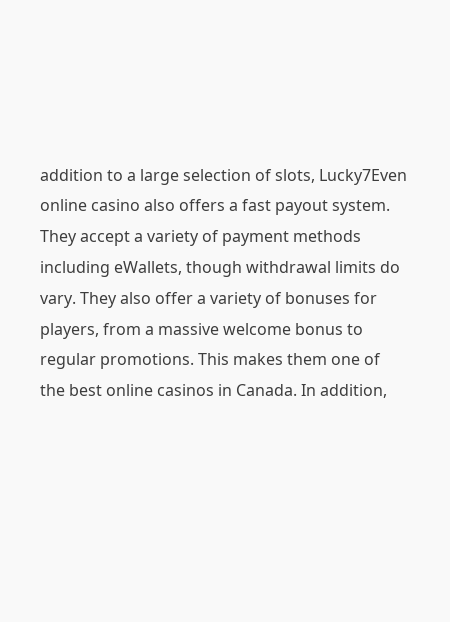addition to a large selection of slots, Lucky7Even online casino also offers a fast payout system. They accept a variety of payment methods including eWallets, though withdrawal limits do vary. They also offer a variety of bonuses for players, from a massive welcome bonus to regular promotions. This makes them one of the best online casinos in Canada. In addition,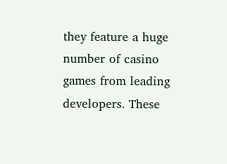they feature a huge number of casino games from leading developers. These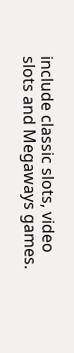include classic slots, video slots and Megaways games.